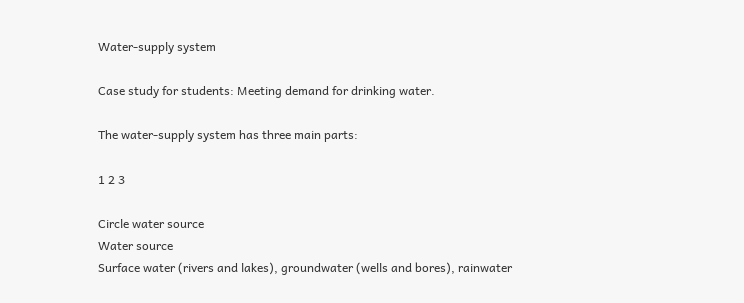Water-supply system

Case study for students: Meeting demand for drinking water.

The water-supply system has three main parts:

1 2 3

Circle water source
Water source
Surface water (rivers and lakes), groundwater (wells and bores), rainwater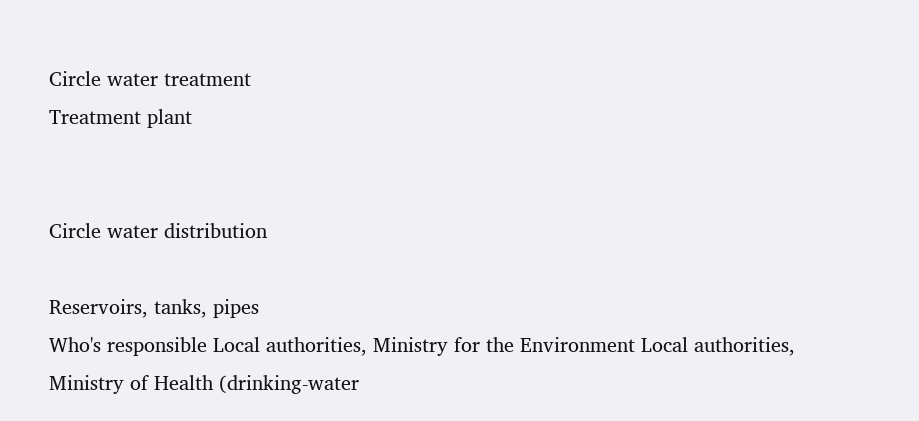Circle water treatment
Treatment plant


Circle water distribution

Reservoirs, tanks, pipes
Who's responsible Local authorities, Ministry for the Environment Local authorities, Ministry of Health (drinking-water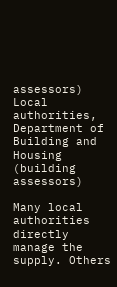assessors) Local authorities, Department of Building and Housing (building assessors)

Many local authorities directly manage the supply. Others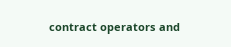contract operators and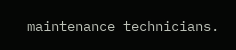maintenance technicians.